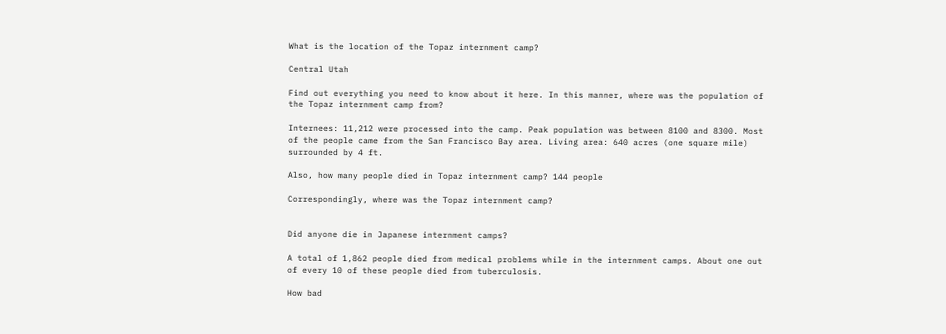What is the location of the Topaz internment camp?

Central Utah

Find out everything you need to know about it here. In this manner, where was the population of the Topaz internment camp from?

Internees: 11,212 were processed into the camp. Peak population was between 8100 and 8300. Most of the people came from the San Francisco Bay area. Living area: 640 acres (one square mile) surrounded by 4 ft.

Also, how many people died in Topaz internment camp? 144 people

Correspondingly, where was the Topaz internment camp?


Did anyone die in Japanese internment camps?

A total of 1,862 people died from medical problems while in the internment camps. About one out of every 10 of these people died from tuberculosis.

How bad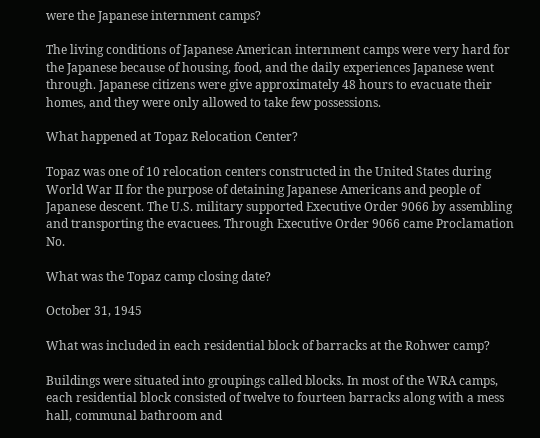were the Japanese internment camps?

The living conditions of Japanese American internment camps were very hard for the Japanese because of housing, food, and the daily experiences Japanese went through. Japanese citizens were give approximately 48 hours to evacuate their homes, and they were only allowed to take few possessions.

What happened at Topaz Relocation Center?

Topaz was one of 10 relocation centers constructed in the United States during World War II for the purpose of detaining Japanese Americans and people of Japanese descent. The U.S. military supported Executive Order 9066 by assembling and transporting the evacuees. Through Executive Order 9066 came Proclamation No.

What was the Topaz camp closing date?

October 31, 1945

What was included in each residential block of barracks at the Rohwer camp?

Buildings were situated into groupings called blocks. In most of the WRA camps, each residential block consisted of twelve to fourteen barracks along with a mess hall, communal bathroom and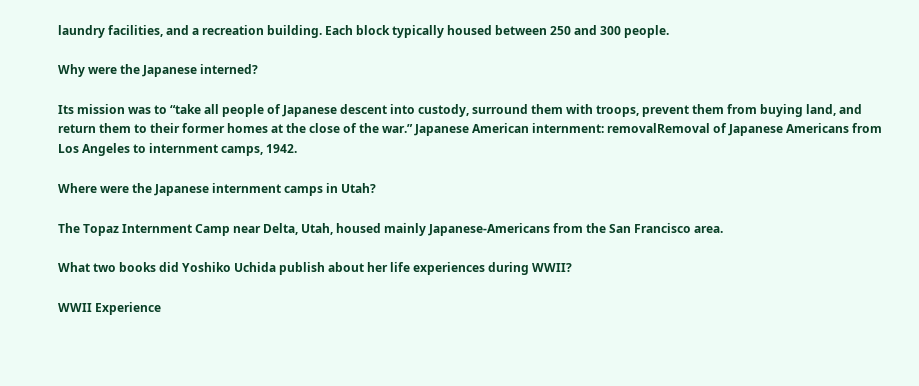laundry facilities, and a recreation building. Each block typically housed between 250 and 300 people.

Why were the Japanese interned?

Its mission was to “take all people of Japanese descent into custody, surround them with troops, prevent them from buying land, and return them to their former homes at the close of the war.” Japanese American internment: removalRemoval of Japanese Americans from Los Angeles to internment camps, 1942.

Where were the Japanese internment camps in Utah?

The Topaz Internment Camp near Delta, Utah, housed mainly Japanese-Americans from the San Francisco area.

What two books did Yoshiko Uchida publish about her life experiences during WWII?

WWII Experience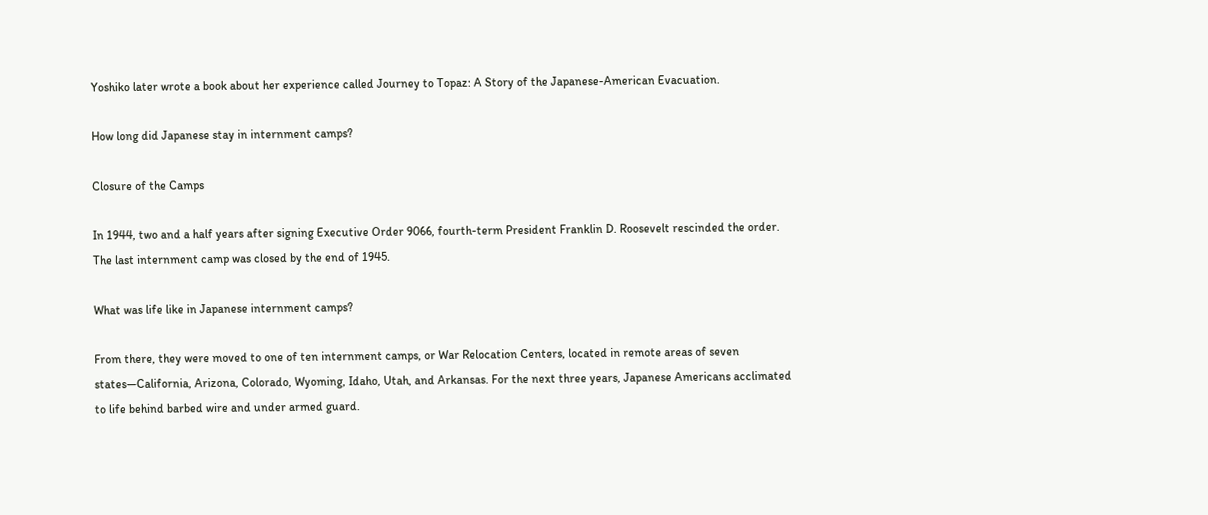Yoshiko later wrote a book about her experience called Journey to Topaz: A Story of the Japanese-American Evacuation.

How long did Japanese stay in internment camps?

Closure of the Camps

In 1944, two and a half years after signing Executive Order 9066, fourth-term President Franklin D. Roosevelt rescinded the order. The last internment camp was closed by the end of 1945.

What was life like in Japanese internment camps?

From there, they were moved to one of ten internment camps, or War Relocation Centers, located in remote areas of seven states—California, Arizona, Colorado, Wyoming, Idaho, Utah, and Arkansas. For the next three years, Japanese Americans acclimated to life behind barbed wire and under armed guard.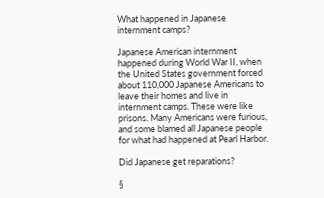What happened in Japanese internment camps?

Japanese American internment happened during World War II, when the United States government forced about 110,000 Japanese Americans to leave their homes and live in internment camps. These were like prisons. Many Americans were furious, and some blamed all Japanese people for what had happened at Pearl Harbor.

Did Japanese get reparations?

§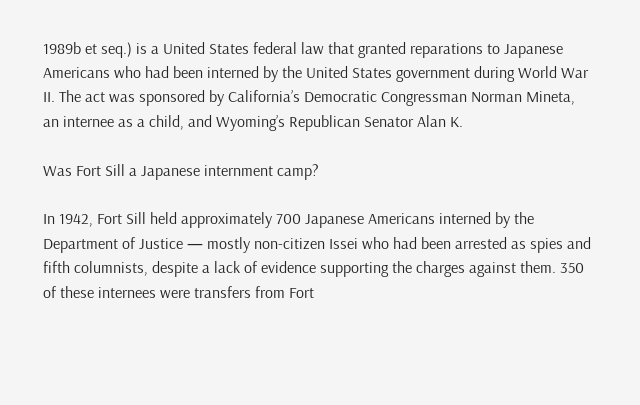1989b et seq.) is a United States federal law that granted reparations to Japanese Americans who had been interned by the United States government during World War II. The act was sponsored by California’s Democratic Congressman Norman Mineta, an internee as a child, and Wyoming’s Republican Senator Alan K.

Was Fort Sill a Japanese internment camp?

In 1942, Fort Sill held approximately 700 Japanese Americans interned by the Department of Justice — mostly non-citizen Issei who had been arrested as spies and fifth columnists, despite a lack of evidence supporting the charges against them. 350 of these internees were transfers from Fort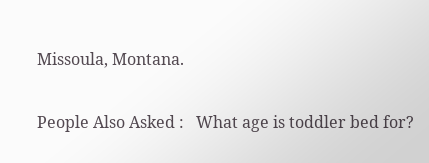Missoula, Montana.

People Also Asked :   What age is toddler bed for?